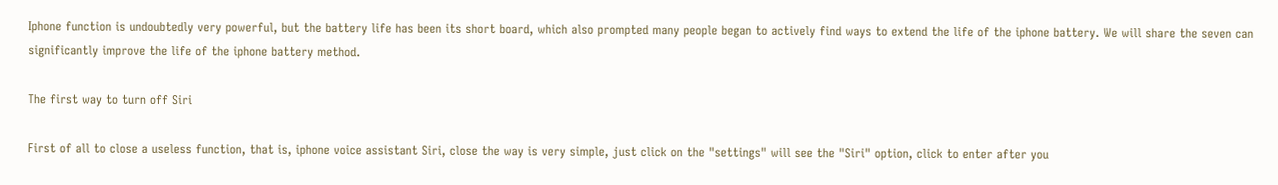Iphone function is undoubtedly very powerful, but the battery life has been its short board, which also prompted many people began to actively find ways to extend the life of the iphone battery. We will share the seven can significantly improve the life of the iphone battery method.

The first way to turn off Siri

First of all to close a useless function, that is, iphone voice assistant Siri, close the way is very simple, just click on the "settings" will see the "Siri" option, click to enter after you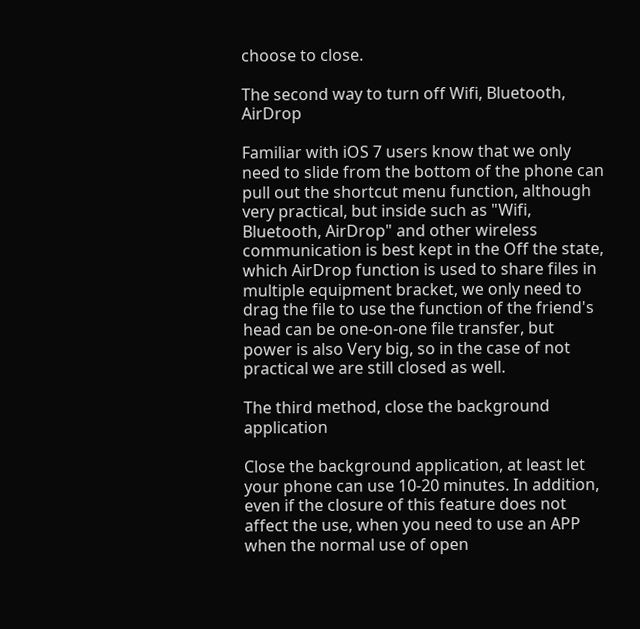choose to close.

The second way to turn off Wifi, Bluetooth, AirDrop

Familiar with iOS 7 users know that we only need to slide from the bottom of the phone can pull out the shortcut menu function, although very practical, but inside such as "Wifi, Bluetooth, AirDrop" and other wireless communication is best kept in the Off the state, which AirDrop function is used to share files in multiple equipment bracket, we only need to drag the file to use the function of the friend's head can be one-on-one file transfer, but power is also Very big, so in the case of not practical we are still closed as well.

The third method, close the background application

Close the background application, at least let your phone can use 10-20 minutes. In addition, even if the closure of this feature does not affect the use, when you need to use an APP when the normal use of open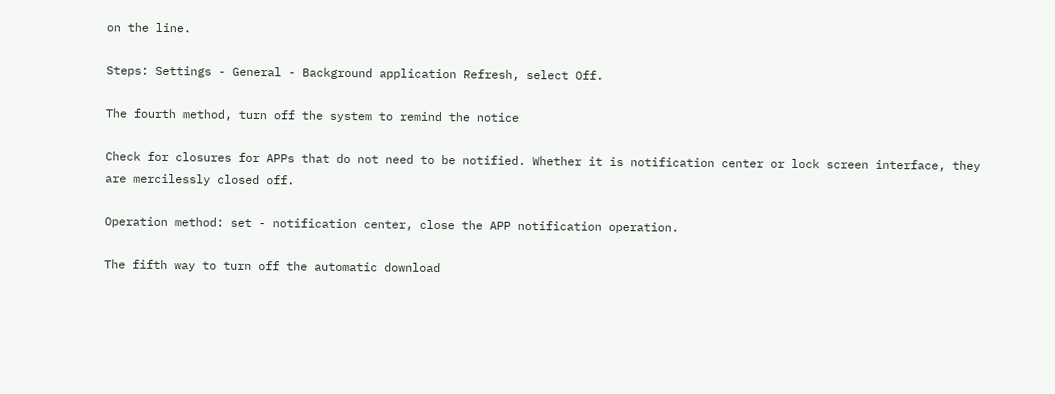on the line.

Steps: Settings - General - Background application Refresh, select Off.

The fourth method, turn off the system to remind the notice

Check for closures for APPs that do not need to be notified. Whether it is notification center or lock screen interface, they are mercilessly closed off.

Operation method: set - notification center, close the APP notification operation.

The fifth way to turn off the automatic download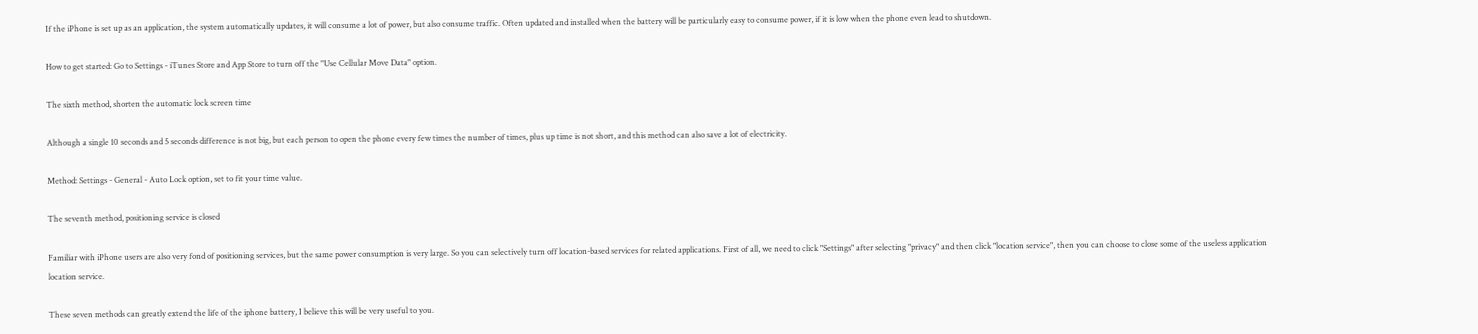If the iPhone is set up as an application, the system automatically updates, it will consume a lot of power, but also consume traffic. Often updated and installed when the battery will be particularly easy to consume power, if it is low when the phone even lead to shutdown.

How to get started: Go to Settings - iTunes Store and App Store to turn off the "Use Cellular Move Data" option.

The sixth method, shorten the automatic lock screen time

Although a single 10 seconds and 5 seconds difference is not big, but each person to open the phone every few times the number of times, plus up time is not short, and this method can also save a lot of electricity.

Method: Settings - General - Auto Lock option, set to fit your time value.

The seventh method, positioning service is closed

Familiar with iPhone users are also very fond of positioning services, but the same power consumption is very large. So you can selectively turn off location-based services for related applications. First of all, we need to click "Settings" after selecting "privacy" and then click "location service", then you can choose to close some of the useless application location service.

These seven methods can greatly extend the life of the iphone battery, I believe this will be very useful to you.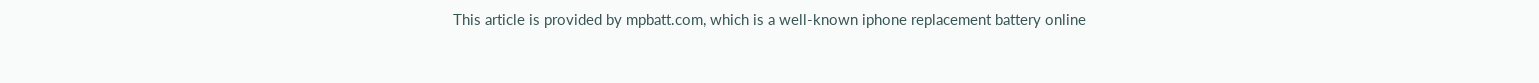This article is provided by mpbatt.com, which is a well-known iphone replacement battery online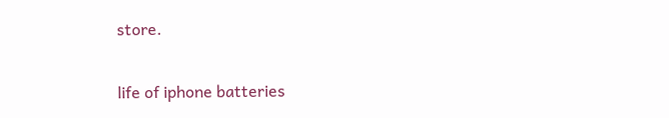store.

life of iphone batteries